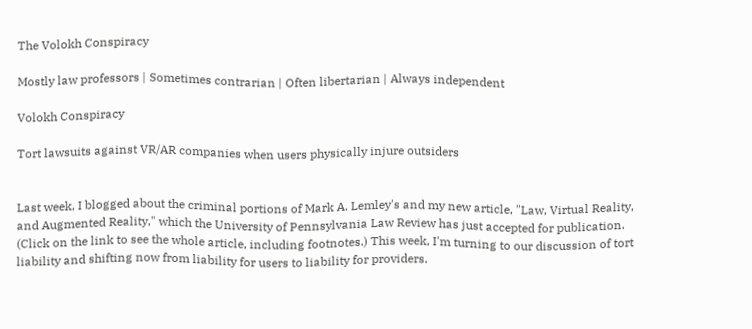The Volokh Conspiracy

Mostly law professors | Sometimes contrarian | Often libertarian | Always independent

Volokh Conspiracy

Tort lawsuits against VR/AR companies when users physically injure outsiders


Last week, I blogged about the criminal portions of Mark A. Lemley's and my new article, "Law, Virtual Reality, and Augmented Reality," which the University of Pennsylvania Law Review has just accepted for publication. (Click on the link to see the whole article, including footnotes.) This week, I'm turning to our discussion of tort liability and shifting now from liability for users to liability for providers.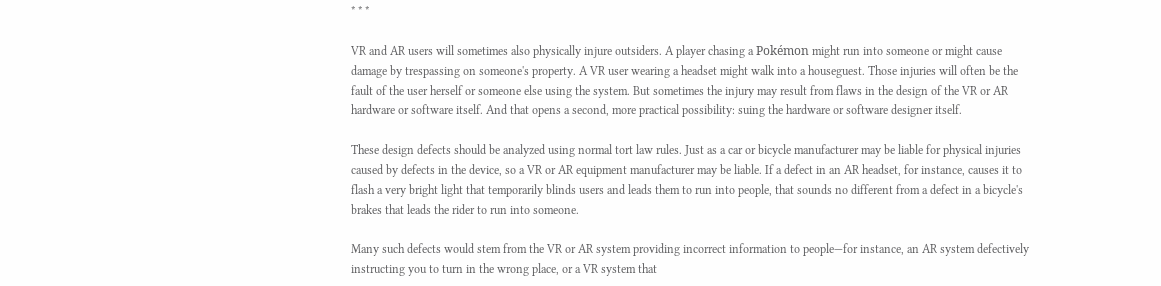* * *

VR and AR users will sometimes also physically injure outsiders. A player chasing a Pokémon might run into someone or might cause damage by trespassing on someone's property. A VR user wearing a headset might walk into a houseguest. Those injuries will often be the fault of the user herself or someone else using the system. But sometimes the injury may result from flaws in the design of the VR or AR hardware or software itself. And that opens a second, more practical possibility: suing the hardware or software designer itself.

These design defects should be analyzed using normal tort law rules. Just as a car or bicycle manufacturer may be liable for physical injuries caused by defects in the device, so a VR or AR equipment manufacturer may be liable. If a defect in an AR headset, for instance, causes it to flash a very bright light that temporarily blinds users and leads them to run into people, that sounds no different from a defect in a bicycle's brakes that leads the rider to run into someone.

Many such defects would stem from the VR or AR system providing incorrect information to people—for instance, an AR system defectively instructing you to turn in the wrong place, or a VR system that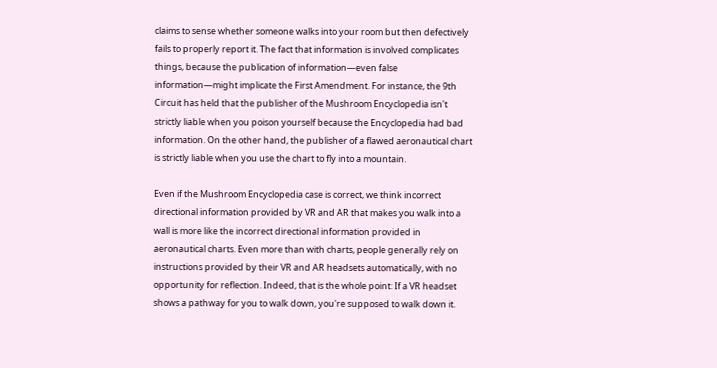claims to sense whether someone walks into your room but then defectively fails to properly report it. The fact that information is involved complicates things, because the publication of information—even false information—might implicate the First Amendment. For instance, the 9th Circuit has held that the publisher of the Mushroom Encyclopedia isn't strictly liable when you poison yourself because the Encyclopedia had bad information. On the other hand, the publisher of a flawed aeronautical chart is strictly liable when you use the chart to fly into a mountain.

Even if the Mushroom Encyclopedia case is correct, we think incorrect directional information provided by VR and AR that makes you walk into a wall is more like the incorrect directional information provided in aeronautical charts. Even more than with charts, people generally rely on instructions provided by their VR and AR headsets automatically, with no opportunity for reflection. Indeed, that is the whole point: If a VR headset shows a pathway for you to walk down, you're supposed to walk down it.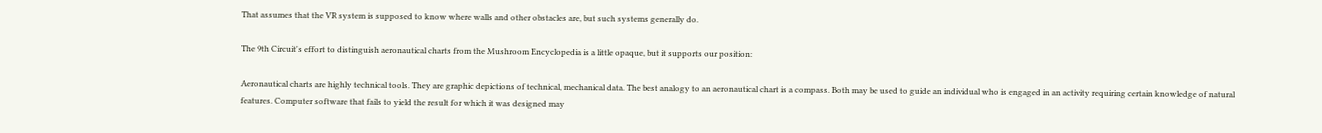That assumes that the VR system is supposed to know where walls and other obstacles are, but such systems generally do.

The 9th Circuit's effort to distinguish aeronautical charts from the Mushroom Encyclopedia is a little opaque, but it supports our position:

Aeronautical charts are highly technical tools. They are graphic depictions of technical, mechanical data. The best analogy to an aeronautical chart is a compass. Both may be used to guide an individual who is engaged in an activity requiring certain knowledge of natural features. Computer software that fails to yield the result for which it was designed may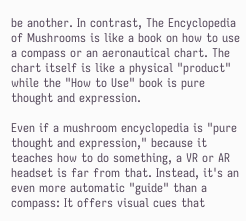be another. In contrast, The Encyclopedia of Mushrooms is like a book on how to use a compass or an aeronautical chart. The chart itself is like a physical "product" while the "How to Use" book is pure thought and expression.

Even if a mushroom encyclopedia is "pure thought and expression," because it teaches how to do something, a VR or AR headset is far from that. Instead, it's an even more automatic "guide" than a compass: It offers visual cues that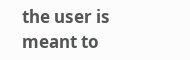the user is meant to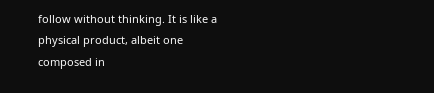follow without thinking. It is like a physical product, albeit one composed in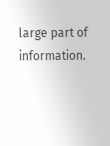large part of information.